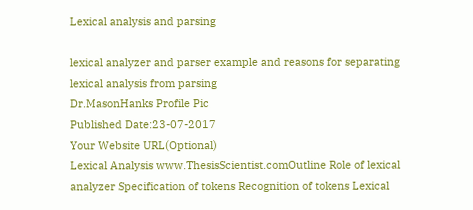Lexical analysis and parsing

lexical analyzer and parser example and reasons for separating lexical analysis from parsing
Dr.MasonHanks Profile Pic
Published Date:23-07-2017
Your Website URL(Optional)
Lexical Analysis www.ThesisScientist.comOutline Role of lexical analyzer Specification of tokens Recognition of tokens Lexical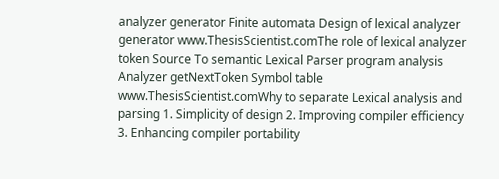analyzer generator Finite automata Design of lexical analyzer generator www.ThesisScientist.comThe role of lexical analyzer token Source To semantic Lexical Parser program analysis Analyzer getNextToken Symbol table www.ThesisScientist.comWhy to separate Lexical analysis and parsing 1. Simplicity of design 2. Improving compiler efficiency 3. Enhancing compiler portability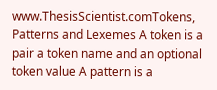www.ThesisScientist.comTokens, Patterns and Lexemes A token is a pair a token name and an optional token value A pattern is a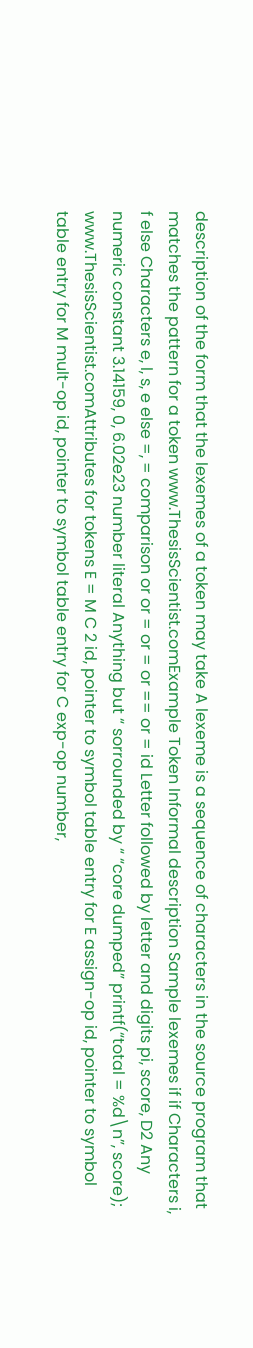description of the form that the lexemes of a token may take A lexeme is a sequence of characters in the source program that matches the pattern for a token www.ThesisScientist.comExample Token Informal description Sample lexemes if if Characters i, f else Characters e, l, s, e else =, = comparison or or = or = or == or = id Letter followed by letter and digits pi, score, D2 Any numeric constant 3.14159, 0, 6.02e23 number literal Anything but “ sorrounded by “ “core dumped” printf(“total = %d\n”, score); www.ThesisScientist.comAttributes for tokens E = M C 2 id, pointer to symbol table entry for E assign-op id, pointer to symbol table entry for M mult-op id, pointer to symbol table entry for C exp-op number,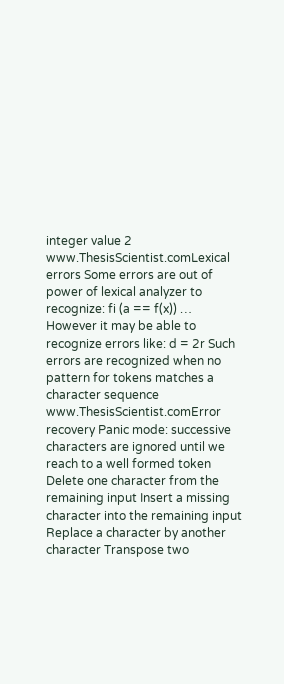integer value 2 www.ThesisScientist.comLexical errors Some errors are out of power of lexical analyzer to recognize: fi (a == f(x)) … However it may be able to recognize errors like: d = 2r Such errors are recognized when no pattern for tokens matches a character sequence www.ThesisScientist.comError recovery Panic mode: successive characters are ignored until we reach to a well formed token Delete one character from the remaining input Insert a missing character into the remaining input Replace a character by another character Transpose two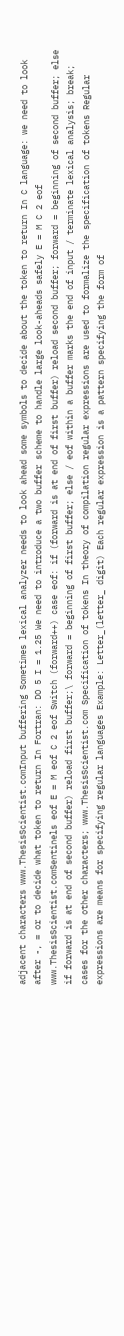adjacent characters www.ThesisScientist.comInput buffering Sometimes lexical analyzer needs to look ahead some symbols to decide about the token to return In C language: we need to look after -, = or to decide what token to return In Fortran: DO 5 I = 1.25 We need to introduce a two buffer scheme to handle large look-aheads safely E = M C 2 eof www.ThesisScientist.comSentinels eof E = M eof C 2 eof Switch (forward++) case eof: if (forward is at end of first buffer) reload second buffer; forward = beginning of second buffer; else if forward is at end of second buffer) reload first buffer;\ forward = beginning of first buffer; else / eof within a buffer marks the end of input / terminate lexical analysis; break; cases for the other characters; www.ThesisScientist.com Specification of tokens In theory of compilation regular expressions are used to formalize the specification of tokens Regular expressions are means for specifying regular languages Example: Letter_(letter_ digit) Each regular expression is a pattern specifying the form of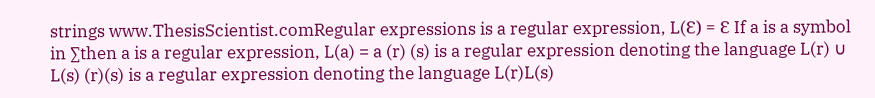strings www.ThesisScientist.comRegular expressions is a regular expression, L(Ɛ) = Ɛ If a is a symbol in ∑then a is a regular expression, L(a) = a (r) (s) is a regular expression denoting the language L(r) ∪ L(s) (r)(s) is a regular expression denoting the language L(r)L(s)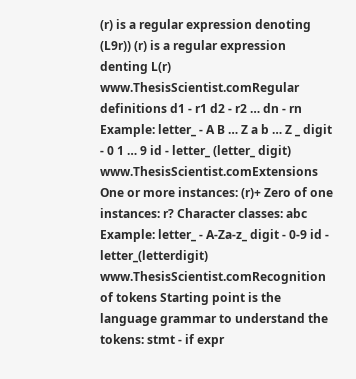(r) is a regular expression denoting (L9r)) (r) is a regular expression denting L(r) www.ThesisScientist.comRegular definitions d1 - r1 d2 - r2 … dn - rn Example: letter_ - A B … Z a b … Z _ digit - 0 1 … 9 id - letter_ (letter_ digit) www.ThesisScientist.comExtensions One or more instances: (r)+ Zero of one instances: r? Character classes: abc Example: letter_ - A-Za-z_ digit - 0-9 id - letter_(letterdigit) www.ThesisScientist.comRecognition of tokens Starting point is the language grammar to understand the tokens: stmt - if expr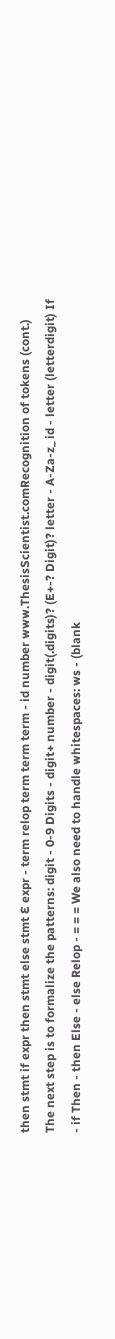then stmt if expr then stmt else stmt Ɛ expr - term relop term term term - id number www.ThesisScientist.comRecognition of tokens (cont.) The next step is to formalize the patterns: digit - 0-9 Digits - digit+ number - digit(.digits)? (E+-? Digit)? letter - A-Za-z_ id - letter (letterdigit) If - if Then - then Else - else Relop - = = = We also need to handle whitespaces: ws - (blank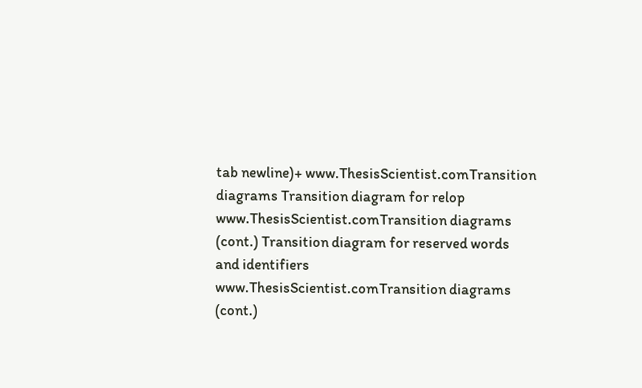tab newline)+ www.ThesisScientist.comTransition diagrams Transition diagram for relop www.ThesisScientist.comTransition diagrams (cont.) Transition diagram for reserved words and identifiers www.ThesisScientist.comTransition diagrams (cont.)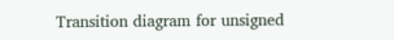Transition diagram for unsigned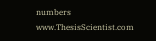numbers www.ThesisScientist.com